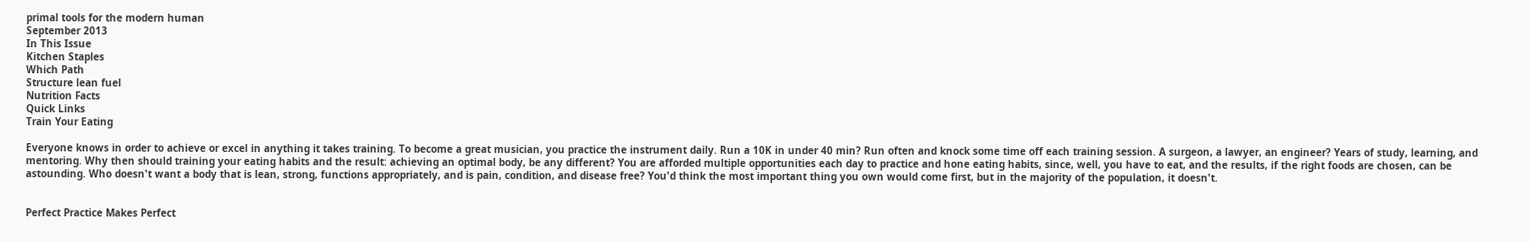primal tools for the modern human
September 2013
In This Issue
Kitchen Staples
Which Path
Structure lean fuel
Nutrition Facts
Quick Links
Train Your Eating

Everyone knows in order to achieve or excel in anything it takes training. To become a great musician, you practice the instrument daily. Run a 10K in under 40 min? Run often and knock some time off each training session. A surgeon, a lawyer, an engineer? Years of study, learning, and mentoring. Why then should training your eating habits and the result: achieving an optimal body, be any different? You are afforded multiple opportunities each day to practice and hone eating habits, since, well, you have to eat, and the results, if the right foods are chosen, can be astounding. Who doesn't want a body that is lean, strong, functions appropriately, and is pain, condition, and disease free? You'd think the most important thing you own would come first, but in the majority of the population, it doesn't.


Perfect Practice Makes Perfect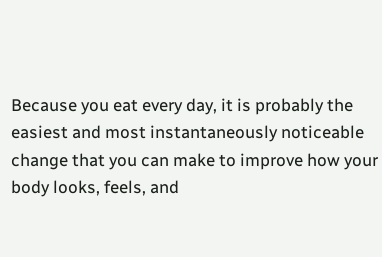Because you eat every day, it is probably the easiest and most instantaneously noticeable change that you can make to improve how your body looks, feels, and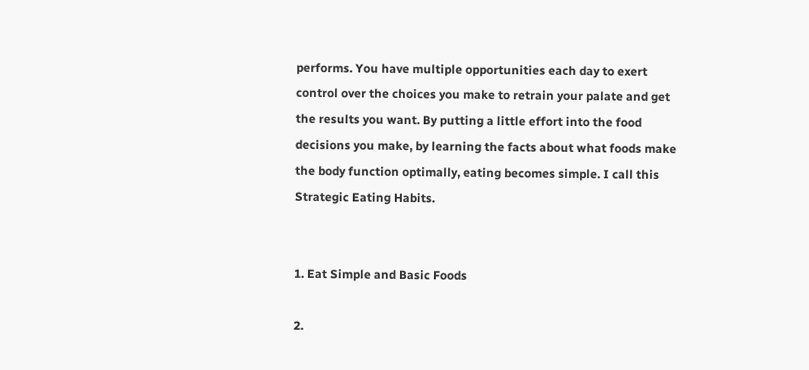performs. You have multiple opportunities each day to exert control over the choices you make to retrain your palate and get the results you want. By putting a little effort into the food decisions you make, by learning the facts about what foods make the body function optimally, eating becomes simple. I call this Strategic Eating Habits.


1. Eat Simple and Basic Foods

2.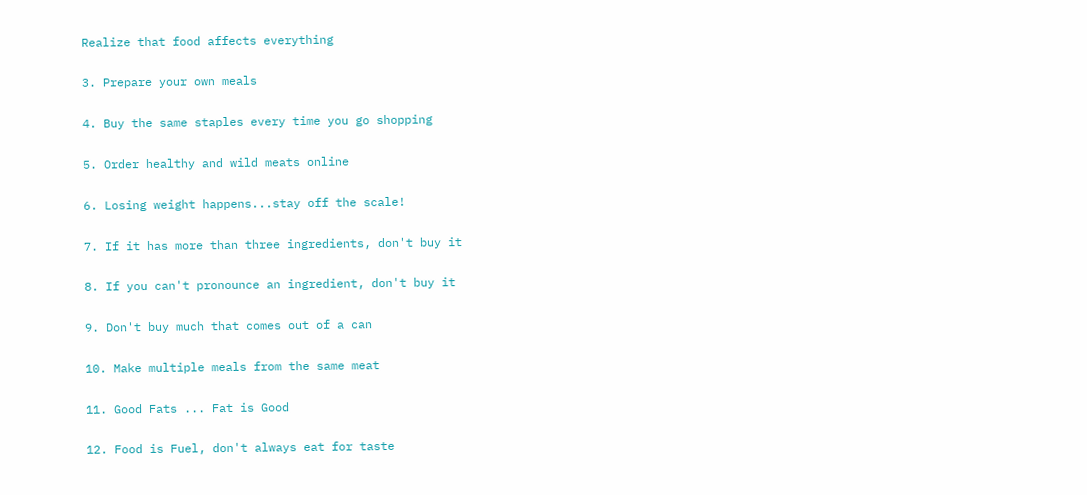Realize that food affects everything

3. Prepare your own meals

4. Buy the same staples every time you go shopping

5. Order healthy and wild meats online

6. Losing weight happens...stay off the scale!

7. If it has more than three ingredients, don't buy it

8. If you can't pronounce an ingredient, don't buy it

9. Don't buy much that comes out of a can

10. Make multiple meals from the same meat

11. Good Fats ... Fat is Good

12. Food is Fuel, don't always eat for taste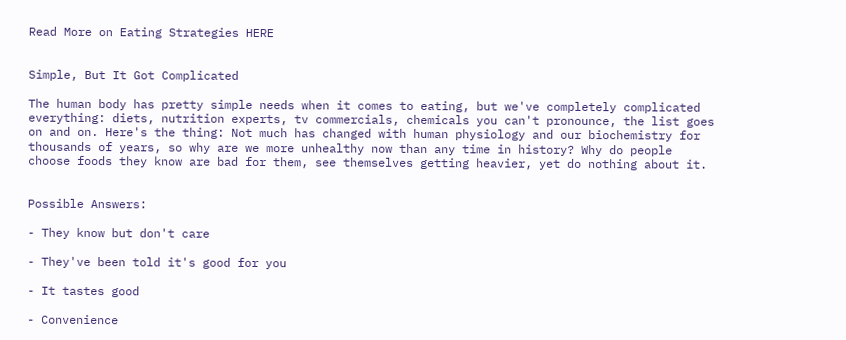Read More on Eating Strategies HERE


Simple, But It Got Complicated

The human body has pretty simple needs when it comes to eating, but we've completely complicated everything: diets, nutrition experts, tv commercials, chemicals you can't pronounce, the list goes on and on. Here's the thing: Not much has changed with human physiology and our biochemistry for thousands of years, so why are we more unhealthy now than any time in history? Why do people choose foods they know are bad for them, see themselves getting heavier, yet do nothing about it.


Possible Answers:

- They know but don't care

- They've been told it's good for you

- It tastes good

- Convenience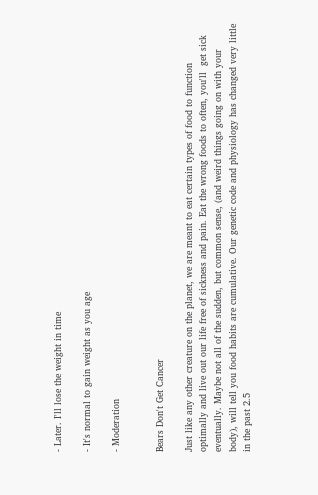- Later. I'll lose the weight in time

- It's normal to gain weight as you age

- Moderation


Bears Don't Get Cancer

Just like any other creature on the planet, we are meant to eat certain types of food to function optimally and live out our life free of sickness and pain. Eat the wrong foods to often, you'll  get sick eventually. Maybe not all of the sudden, but common sense, (and weird things going on with your body), will tell you food habits are cumulative. Our genetic code and physiology has changed very little in the past 2.5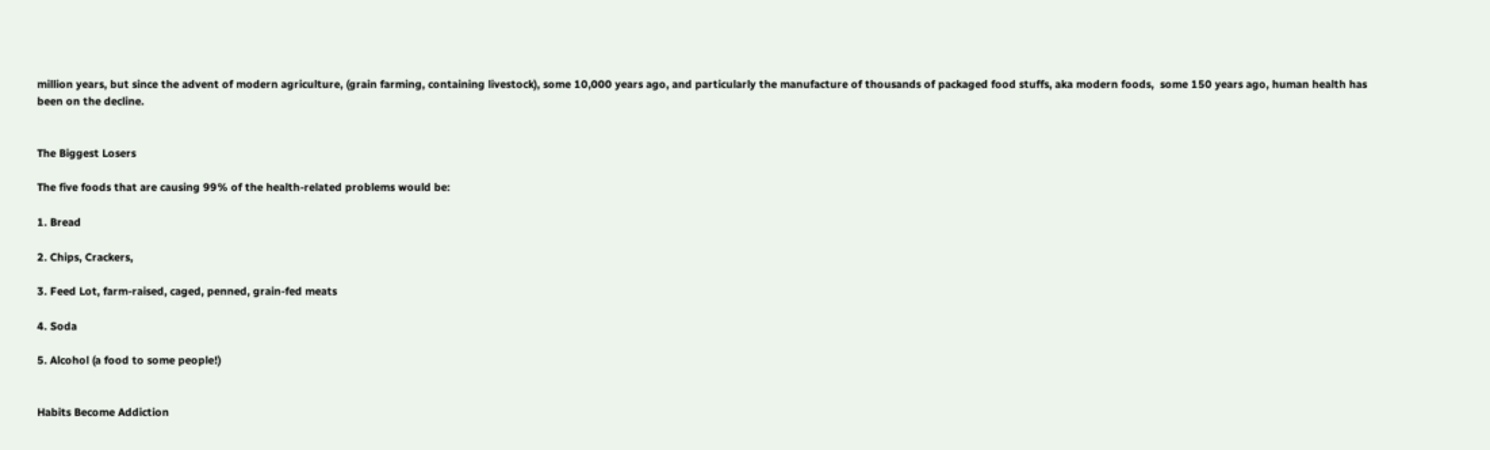million years, but since the advent of modern agriculture, (grain farming, containing livestock), some 10,000 years ago, and particularly the manufacture of thousands of packaged food stuffs, aka modern foods,  some 150 years ago, human health has been on the decline.


The Biggest Losers

The five foods that are causing 99% of the health-related problems would be:

1. Bread

2. Chips, Crackers,

3. Feed Lot, farm-raised, caged, penned, grain-fed meats

4. Soda

5. Alcohol (a food to some people!)


Habits Become Addiction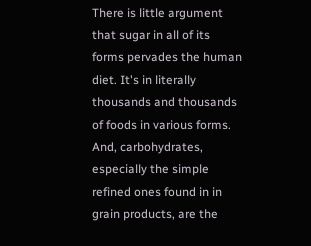There is little argument that sugar in all of its forms pervades the human diet. It's in literally thousands and thousands of foods in various forms. And, carbohydrates, especially the simple refined ones found in in grain products, are the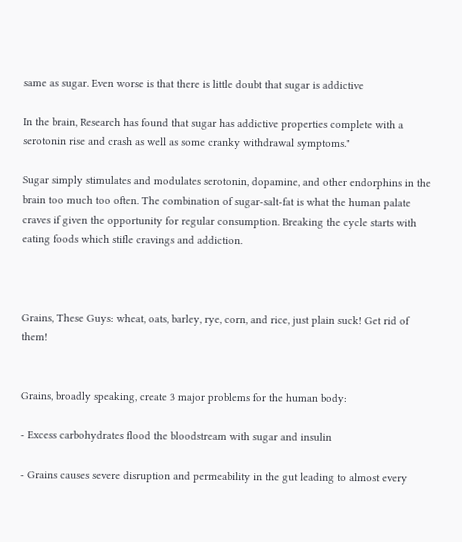same as sugar. Even worse is that there is little doubt that sugar is addictive

In the brain, Research has found that sugar has addictive properties complete with a serotonin rise and crash as well as some cranky withdrawal symptoms."

Sugar simply stimulates and modulates serotonin, dopamine, and other endorphins in the brain too much too often. The combination of sugar-salt-fat is what the human palate craves if given the opportunity for regular consumption. Breaking the cycle starts with eating foods which stifle cravings and addiction.



Grains, These Guys: wheat, oats, barley, rye, corn, and rice, just plain suck! Get rid of them!


Grains, broadly speaking, create 3 major problems for the human body:

- Excess carbohydrates flood the bloodstream with sugar and insulin

- Grains causes severe disruption and permeability in the gut leading to almost every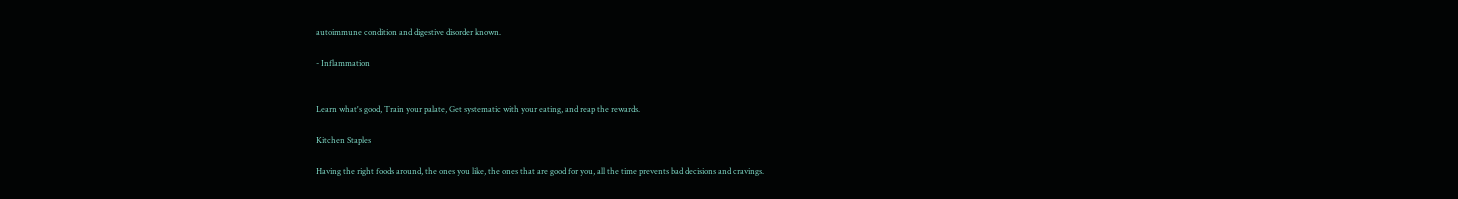autoimmune condition and digestive disorder known.

- Inflammation


Learn what's good, Train your palate, Get systematic with your eating, and reap the rewards.

Kitchen Staples

Having the right foods around, the ones you like, the ones that are good for you, all the time prevents bad decisions and cravings.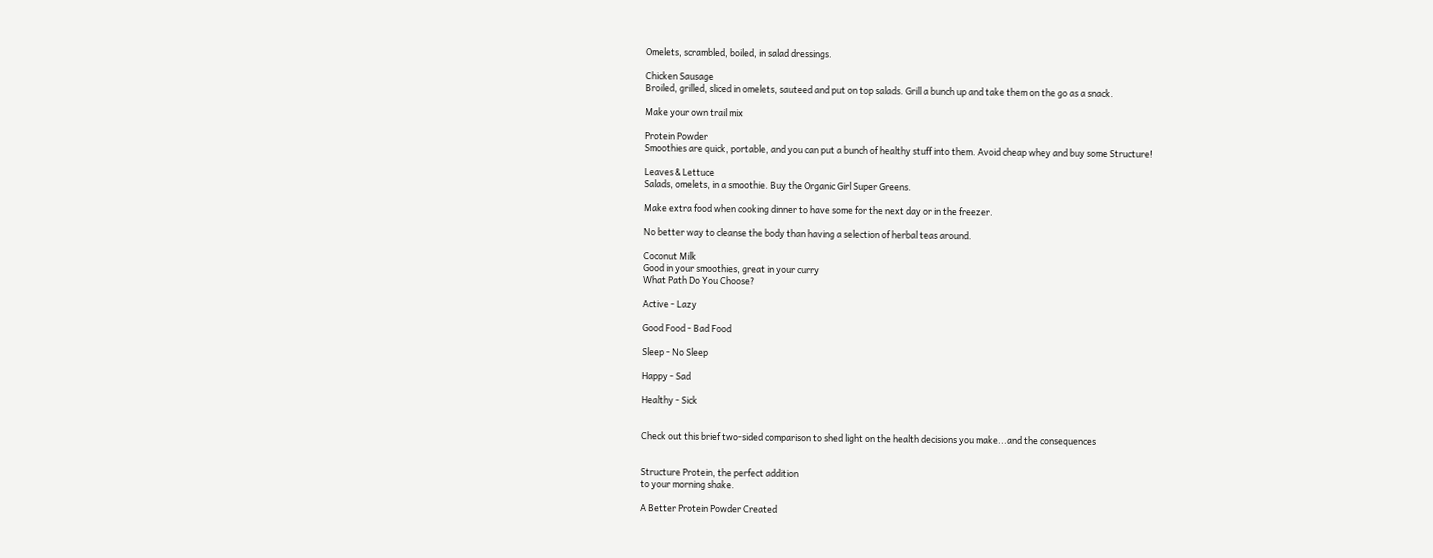Omelets, scrambled, boiled, in salad dressings.

Chicken Sausage
Broiled, grilled, sliced in omelets, sauteed and put on top salads. Grill a bunch up and take them on the go as a snack.

Make your own trail mix

Protein Powder
Smoothies are quick, portable, and you can put a bunch of healthy stuff into them. Avoid cheap whey and buy some Structure!

Leaves & Lettuce
Salads, omelets, in a smoothie. Buy the Organic Girl Super Greens.

Make extra food when cooking dinner to have some for the next day or in the freezer.

No better way to cleanse the body than having a selection of herbal teas around.

Coconut Milk
Good in your smoothies, great in your curry
What Path Do You Choose?

Active - Lazy

Good Food - Bad Food

Sleep - No Sleep

Happy - Sad

Healthy - Sick


Check out this brief two-sided comparison to shed light on the health decisions you make...and the consequences


Structure Protein, the perfect addition
to your morning shake.

A Better Protein Powder Created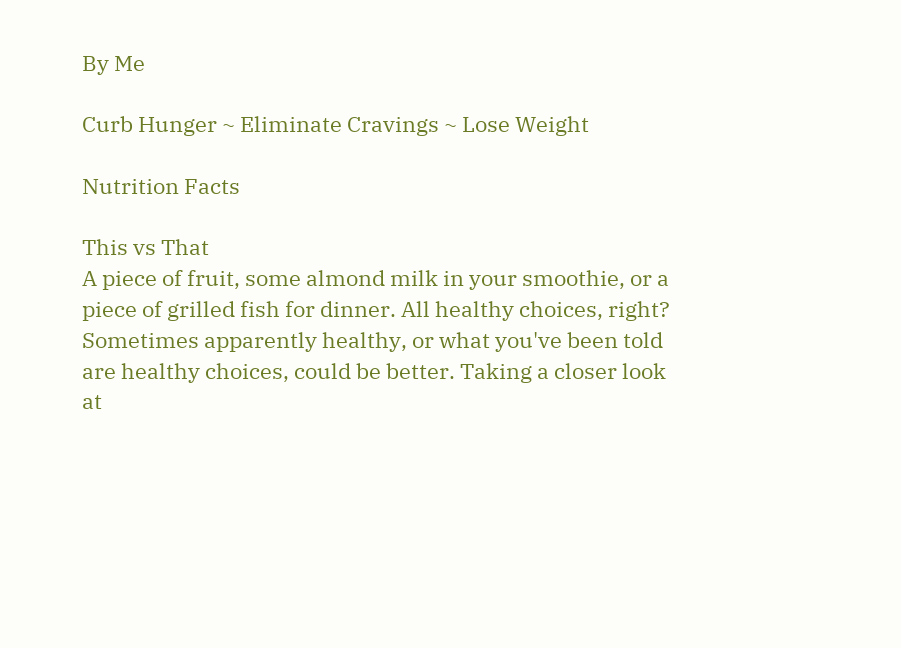By Me

Curb Hunger ~ Eliminate Cravings ~ Lose Weight

Nutrition Facts

This vs That
A piece of fruit, some almond milk in your smoothie, or a piece of grilled fish for dinner. All healthy choices, right? Sometimes apparently healthy, or what you've been told are healthy choices, could be better. Taking a closer look at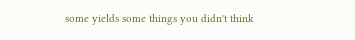some yields some things you didn't think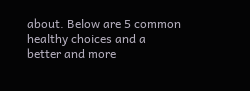about. Below are 5 common healthy choices and a better and more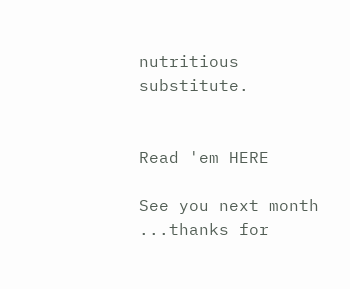nutritious substitute.


Read 'em HERE

See you next month
...thanks for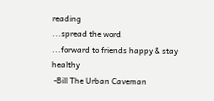reading
...spread the word
...forward to friends happy & stay healthy
 -Bill The Urban Caveman